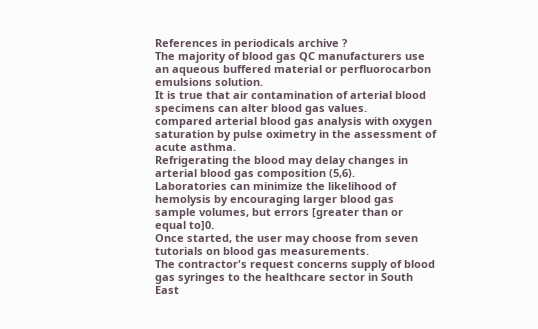References in periodicals archive ?
The majority of blood gas QC manufacturers use an aqueous buffered material or perfluorocarbon emulsions solution.
It is true that air contamination of arterial blood specimens can alter blood gas values.
compared arterial blood gas analysis with oxygen saturation by pulse oximetry in the assessment of acute asthma.
Refrigerating the blood may delay changes in arterial blood gas composition (5,6).
Laboratories can minimize the likelihood of hemolysis by encouraging larger blood gas sample volumes, but errors [greater than or equal to]0.
Once started, the user may choose from seven tutorials on blood gas measurements.
The contractor's request concerns supply of blood gas syringes to the healthcare sector in South East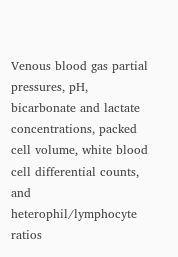Venous blood gas partial pressures, pH, bicarbonate and lactate concentrations, packed cell volume, white blood cell differential counts, and heterophil/lymphocyte ratios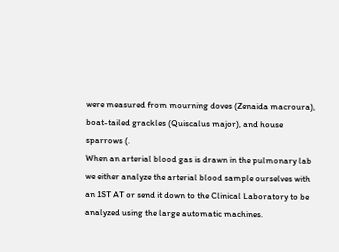were measured from mourning doves (Zenaida macroura), boat-tailed grackles (Quiscalus major), and house sparrows (.
When an arterial blood gas is drawn in the pulmonary lab we either analyze the arterial blood sample ourselves with an 1ST AT or send it down to the Clinical Laboratory to be analyzed using the large automatic machines.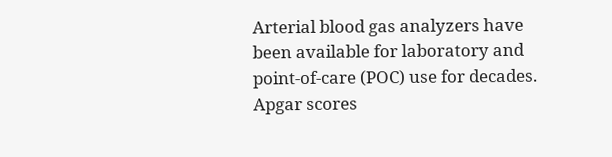Arterial blood gas analyzers have been available for laboratory and point-of-care (POC) use for decades.
Apgar scores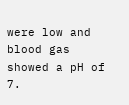were low and blood gas showed a pH of 7.